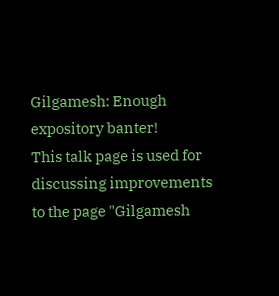Gilgamesh: Enough expository banter!
This talk page is used for discussing improvements to the page "Gilgamesh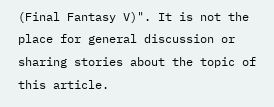(Final Fantasy V)". It is not the place for general discussion or sharing stories about the topic of this article.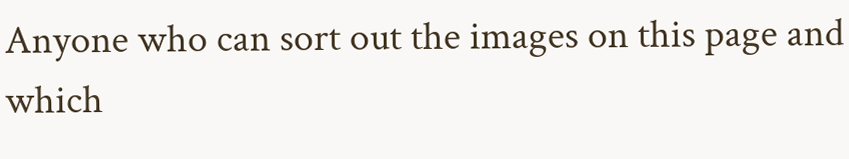Anyone who can sort out the images on this page and which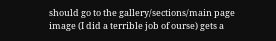should go to the gallery/sections/main page image (I did a terrible job of ourse) gets a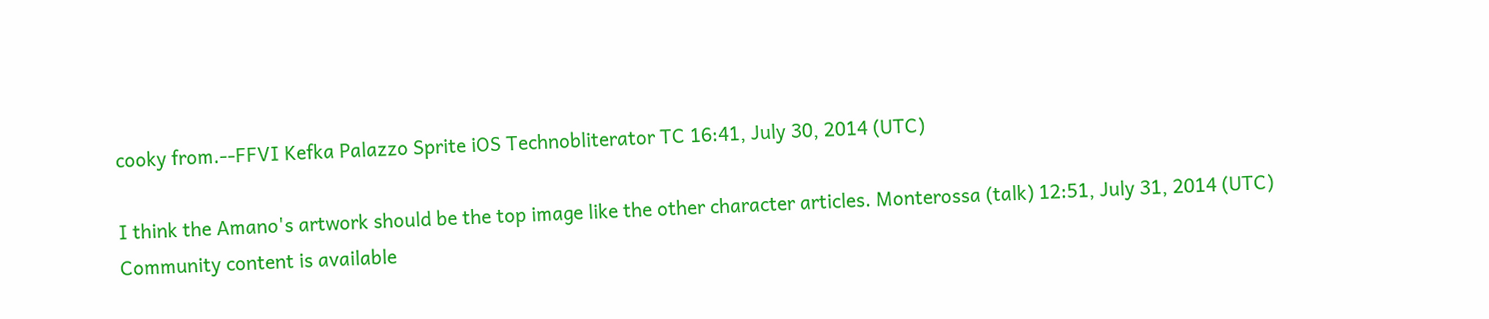cooky from.--FFVI Kefka Palazzo Sprite iOS Technobliterator TC 16:41, July 30, 2014 (UTC)

I think the Amano's artwork should be the top image like the other character articles. Monterossa (talk) 12:51, July 31, 2014 (UTC)
Community content is available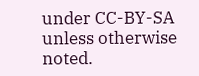under CC-BY-SA unless otherwise noted.